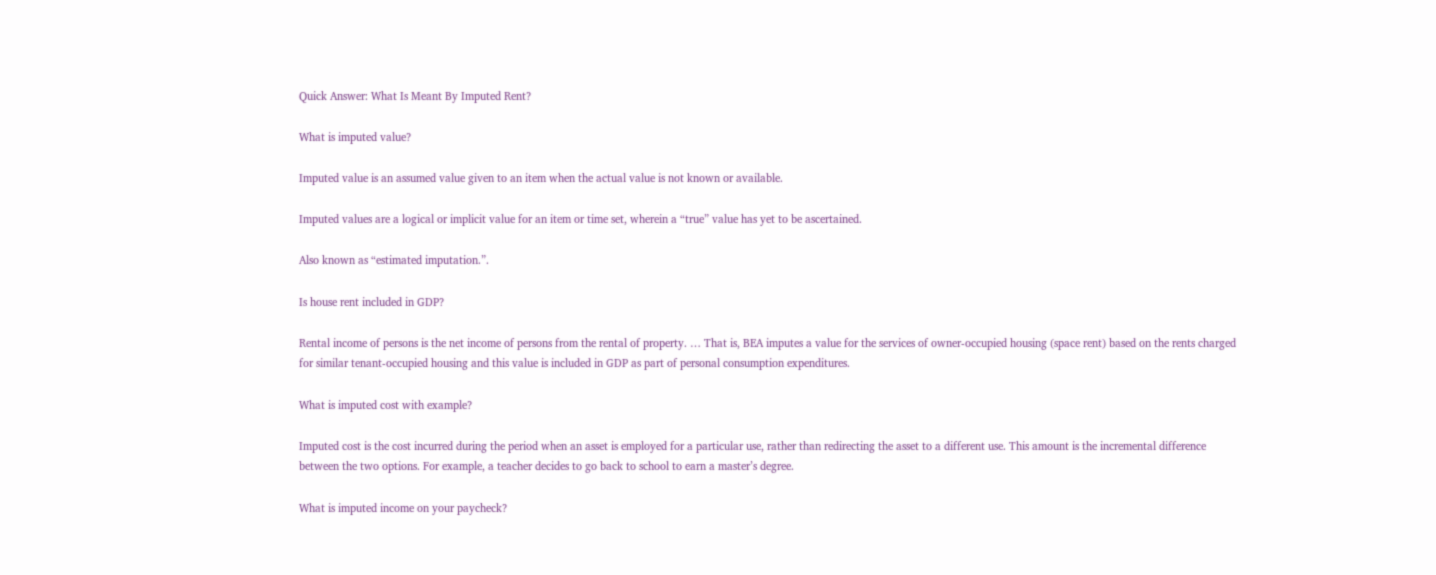Quick Answer: What Is Meant By Imputed Rent?

What is imputed value?

Imputed value is an assumed value given to an item when the actual value is not known or available.

Imputed values are a logical or implicit value for an item or time set, wherein a “true” value has yet to be ascertained.

Also known as “estimated imputation.”.

Is house rent included in GDP?

Rental income of persons is the net income of persons from the rental of property. … That is, BEA imputes a value for the services of owner-occupied housing (space rent) based on the rents charged for similar tenant-occupied housing and this value is included in GDP as part of personal consumption expenditures.

What is imputed cost with example?

Imputed cost is the cost incurred during the period when an asset is employed for a particular use, rather than redirecting the asset to a different use. This amount is the incremental difference between the two options. For example, a teacher decides to go back to school to earn a master’s degree.

What is imputed income on your paycheck?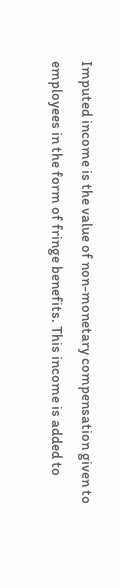Imputed income is the value of non-monetary compensation given to employees in the form of fringe benefits. This income is added to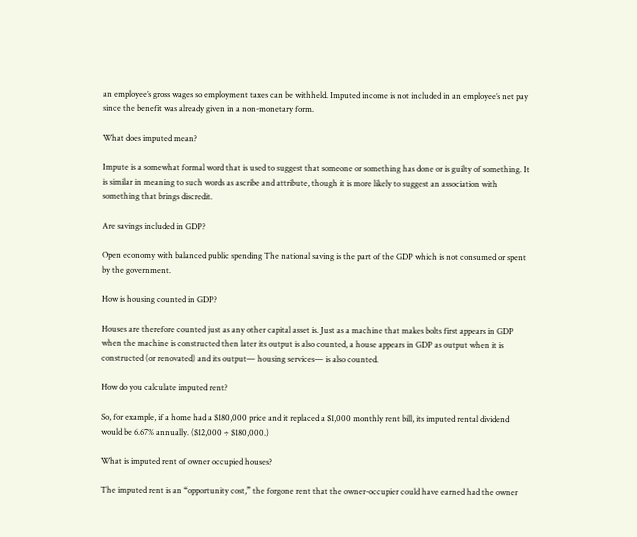an employee’s gross wages so employment taxes can be withheld. Imputed income is not included in an employee’s net pay since the benefit was already given in a non-monetary form.

What does imputed mean?

Impute is a somewhat formal word that is used to suggest that someone or something has done or is guilty of something. It is similar in meaning to such words as ascribe and attribute, though it is more likely to suggest an association with something that brings discredit.

Are savings included in GDP?

Open economy with balanced public spending The national saving is the part of the GDP which is not consumed or spent by the government.

How is housing counted in GDP?

Houses are therefore counted just as any other capital asset is. Just as a machine that makes bolts first appears in GDP when the machine is constructed then later its output is also counted, a house appears in GDP as output when it is constructed (or renovated) and its output— housing services— is also counted.

How do you calculate imputed rent?

So, for example, if a home had a $180,000 price and it replaced a $1,000 monthly rent bill, its imputed rental dividend would be 6.67% annually. ($12,000 ÷ $180,000.)

What is imputed rent of owner occupied houses?

The imputed rent is an “opportunity cost,” the forgone rent that the owner-occupier could have earned had the owner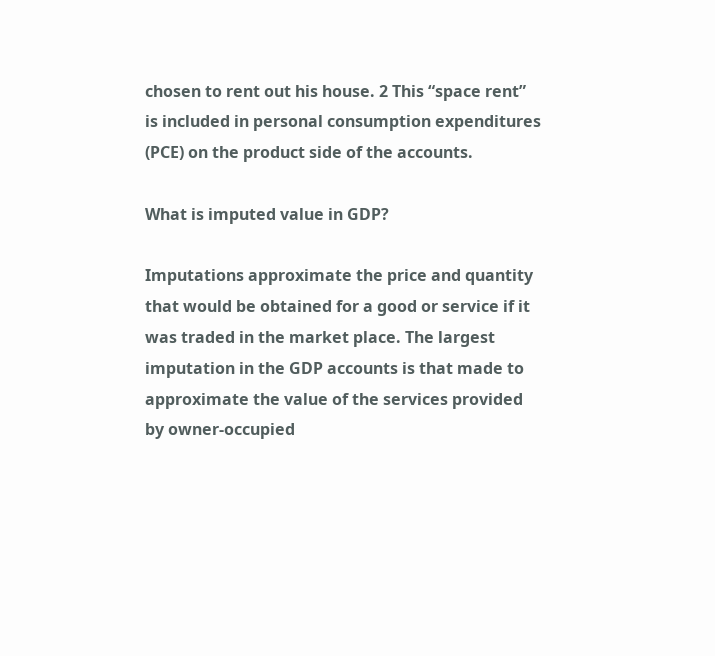chosen to rent out his house. 2 This “space rent” is included in personal consumption expenditures (PCE) on the product side of the accounts.

What is imputed value in GDP?

Imputations approximate the price and quantity that would be obtained for a good or service if it was traded in the market place. The largest imputation in the GDP accounts is that made to approximate the value of the services provided by owner-occupied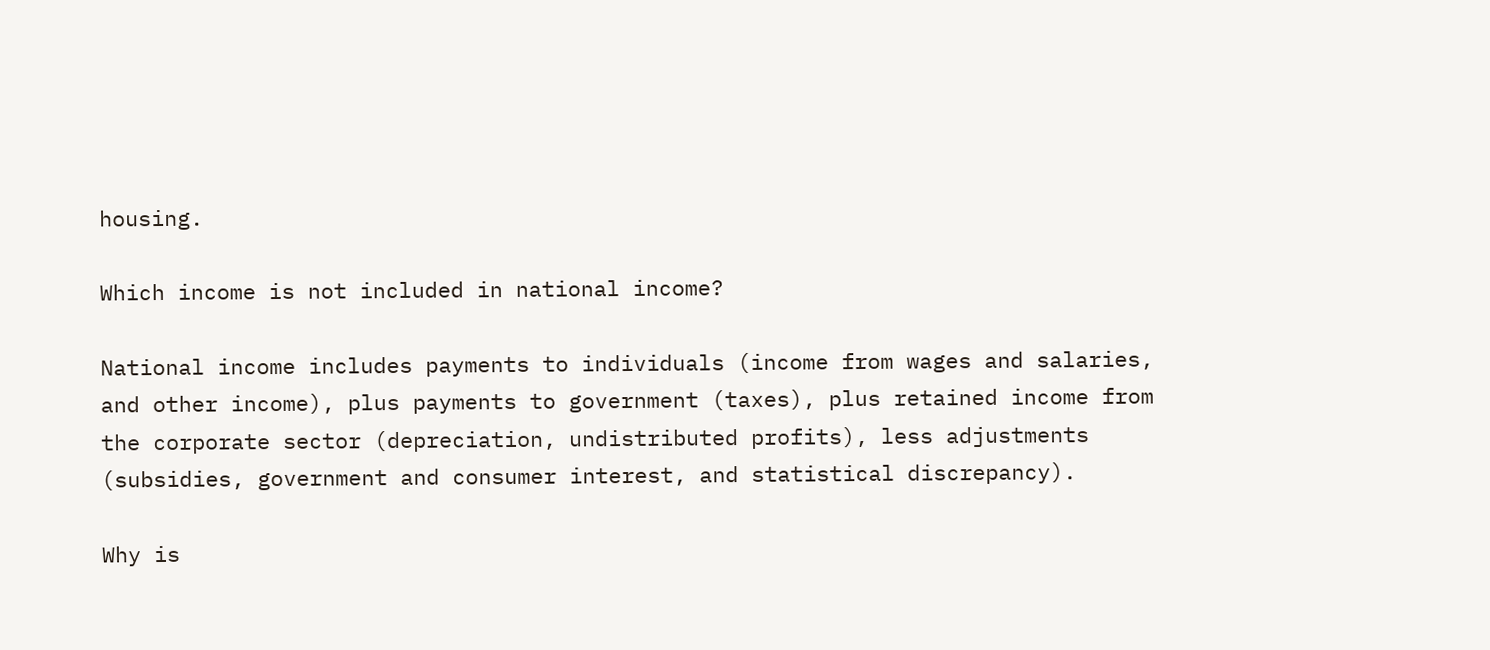housing.

Which income is not included in national income?

National income includes payments to individuals (income from wages and salaries, and other income), plus payments to government (taxes), plus retained income from the corporate sector (depreciation, undistributed profits), less adjustments (subsidies, government and consumer interest, and statistical discrepancy).

Why is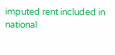imputed rent included in national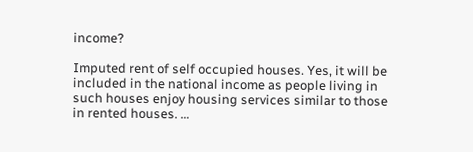income?

Imputed rent of self occupied houses. Yes, it will be included in the national income as people living in such houses enjoy housing services similar to those in rented houses. …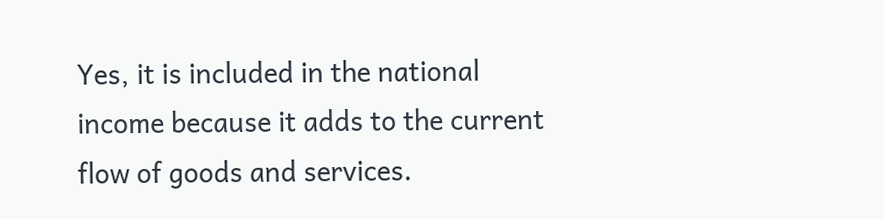Yes, it is included in the national income because it adds to the current flow of goods and services.